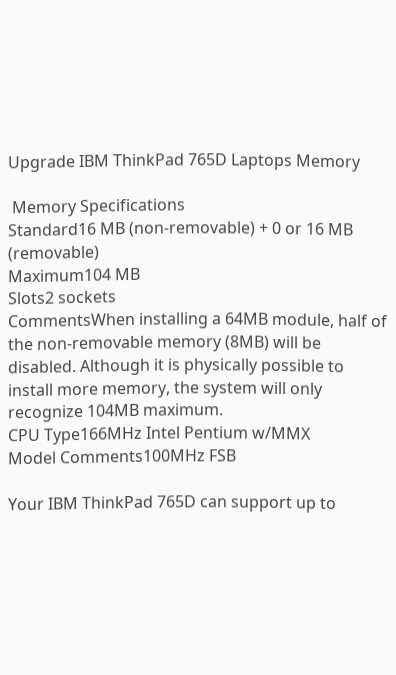Upgrade IBM ThinkPad 765D Laptops Memory

 Memory Specifications
Standard16 MB (non-removable) + 0 or 16 MB (removable)
Maximum104 MB
Slots2 sockets
CommentsWhen installing a 64MB module, half of the non-removable memory (8MB) will be disabled. Although it is physically possible to install more memory, the system will only recognize 104MB maximum.
CPU Type166MHz Intel Pentium w/MMX
Model Comments100MHz FSB

Your IBM ThinkPad 765D can support up to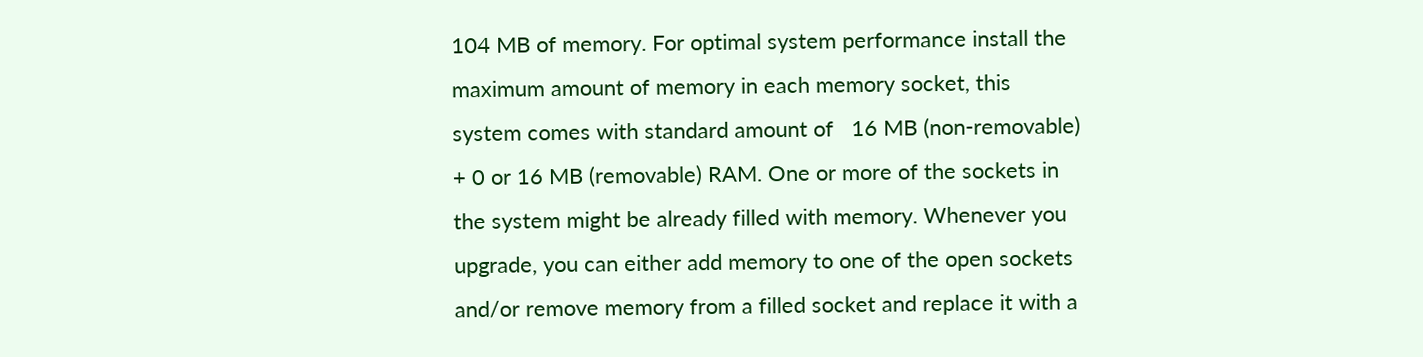104 MB of memory. For optimal system performance install the maximum amount of memory in each memory socket, this system comes with standard amount of   16 MB (non-removable) + 0 or 16 MB (removable) RAM. One or more of the sockets in the system might be already filled with memory. Whenever you upgrade, you can either add memory to one of the open sockets and/or remove memory from a filled socket and replace it with a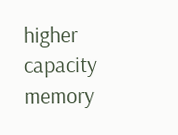higher capacity memory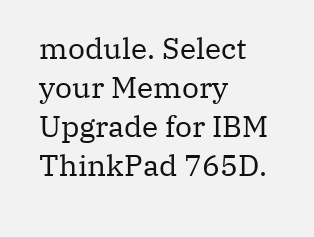module. Select your Memory Upgrade for IBM ThinkPad 765D.